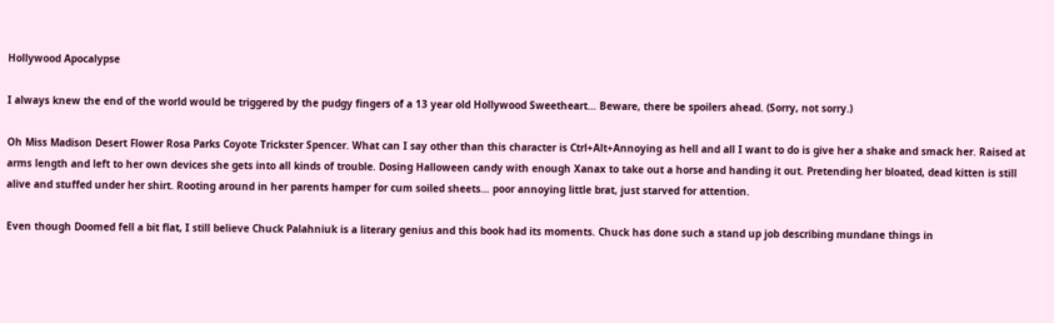Hollywood Apocalypse

I always knew the end of the world would be triggered by the pudgy fingers of a 13 year old Hollywood Sweetheart… Beware, there be spoilers ahead. (Sorry, not sorry.)

Oh Miss Madison Desert Flower Rosa Parks Coyote Trickster Spencer. What can I say other than this character is Ctrl+Alt+Annoying as hell and all I want to do is give her a shake and smack her. Raised at arms length and left to her own devices she gets into all kinds of trouble. Dosing Halloween candy with enough Xanax to take out a horse and handing it out. Pretending her bloated, dead kitten is still alive and stuffed under her shirt. Rooting around in her parents hamper for cum soiled sheets… poor annoying little brat, just starved for attention.

Even though Doomed fell a bit flat, I still believe Chuck Palahniuk is a literary genius and this book had its moments. Chuck has done such a stand up job describing mundane things in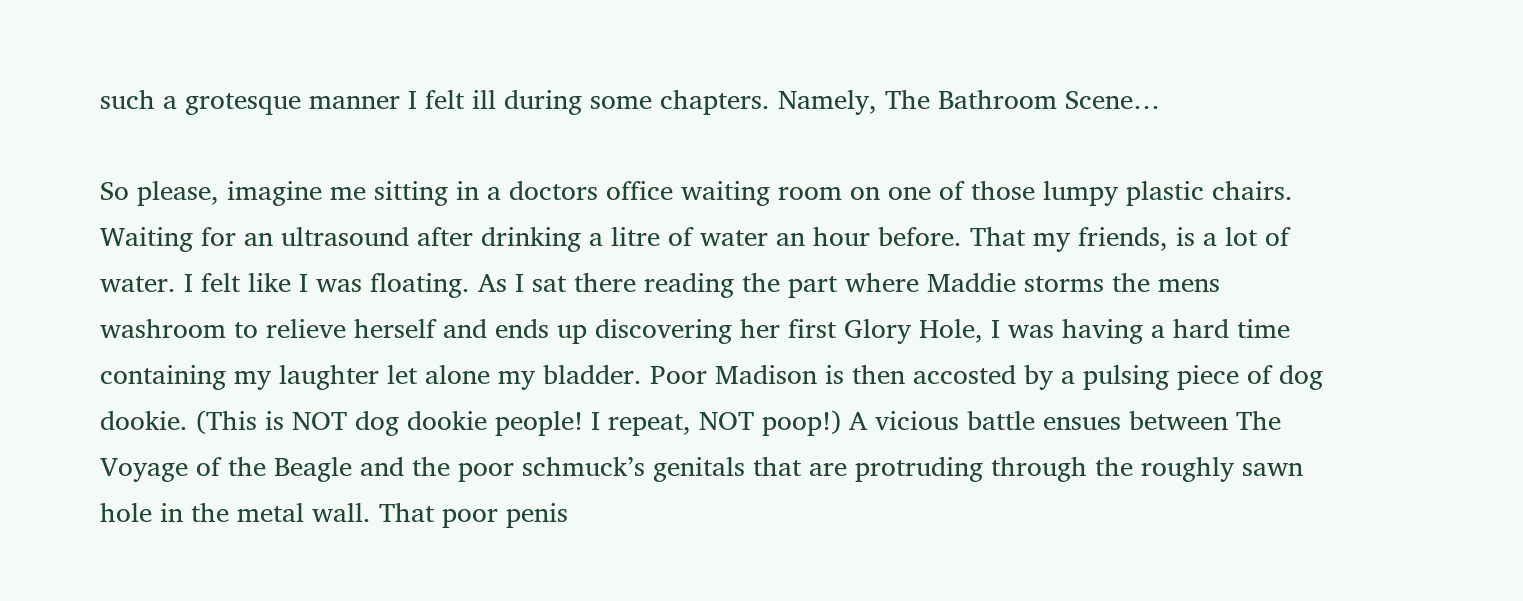such a grotesque manner I felt ill during some chapters. Namely, The Bathroom Scene…

So please, imagine me sitting in a doctors office waiting room on one of those lumpy plastic chairs. Waiting for an ultrasound after drinking a litre of water an hour before. That my friends, is a lot of water. I felt like I was floating. As I sat there reading the part where Maddie storms the mens washroom to relieve herself and ends up discovering her first Glory Hole, I was having a hard time containing my laughter let alone my bladder. Poor Madison is then accosted by a pulsing piece of dog dookie. (This is NOT dog dookie people! I repeat, NOT poop!) A vicious battle ensues between The Voyage of the Beagle and the poor schmuck’s genitals that are protruding through the roughly sawn hole in the metal wall. That poor penis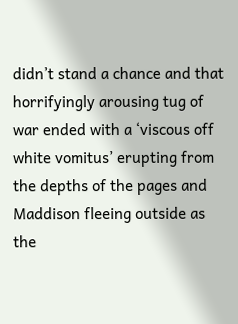didn’t stand a chance and that horrifyingly arousing tug of war ended with a ‘viscous off white vomitus’ erupting from the depths of the pages and Maddison fleeing outside as the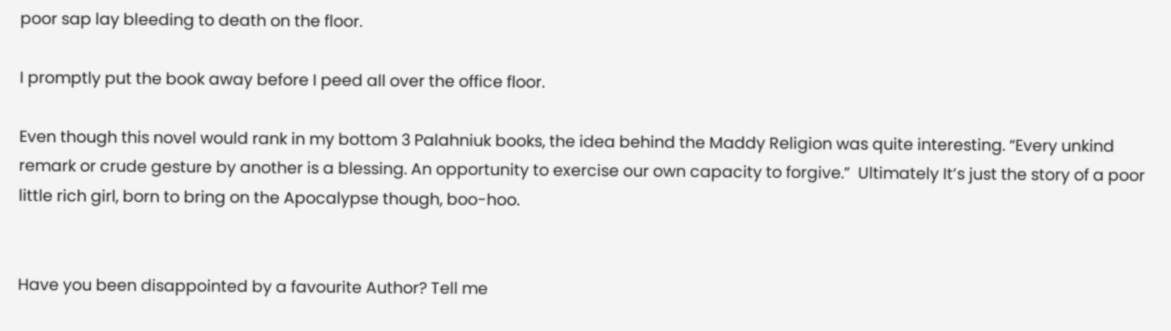poor sap lay bleeding to death on the floor.

I promptly put the book away before I peed all over the office floor.

Even though this novel would rank in my bottom 3 Palahniuk books, the idea behind the Maddy Religion was quite interesting. “Every unkind remark or crude gesture by another is a blessing. An opportunity to exercise our own capacity to forgive.”  Ultimately It’s just the story of a poor little rich girl, born to bring on the Apocalypse though, boo-hoo.


Have you been disappointed by a favourite Author? Tell me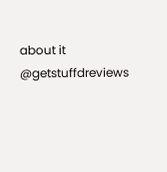about it @getstuffdreviews